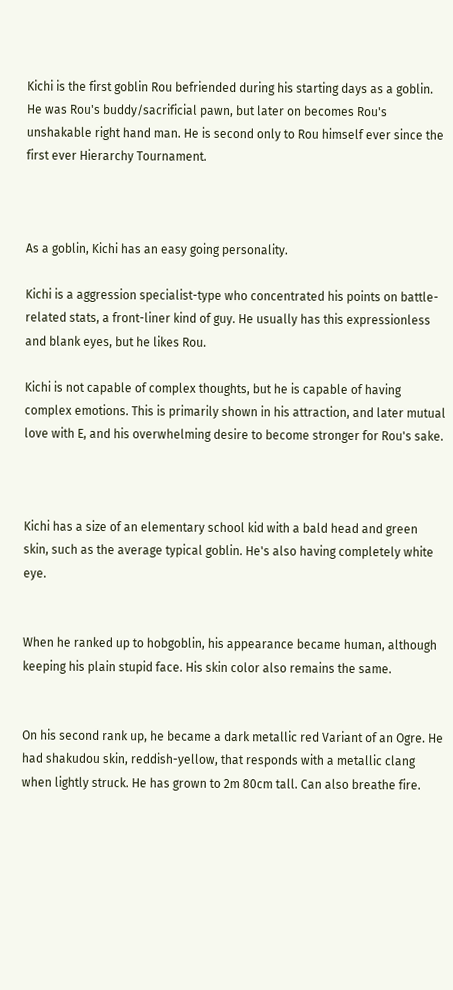Kichi is the first goblin Rou befriended during his starting days as a goblin. He was Rou's buddy/sacrificial pawn, but later on becomes Rou's unshakable right hand man. He is second only to Rou himself ever since the first ever Hierarchy Tournament.



As a goblin, Kichi has an easy going personality.

Kichi is a aggression specialist-type who concentrated his points on battle-related stats, a front-liner kind of guy. He usually has this expressionless and blank eyes, but he likes Rou.

Kichi is not capable of complex thoughts, but he is capable of having complex emotions. This is primarily shown in his attraction, and later mutual love with E, and his overwhelming desire to become stronger for Rou's sake.



Kichi has a size of an elementary school kid with a bald head and green skin, such as the average typical goblin. He's also having completely white eye.


When he ranked up to hobgoblin, his appearance became human, although keeping his plain stupid face. His skin color also remains the same.


On his second rank up, he became a dark metallic red Variant of an Ogre. He had shakudou skin, reddish-yellow, that responds with a metallic clang when lightly struck. He has grown to 2m 80cm tall. Can also breathe fire.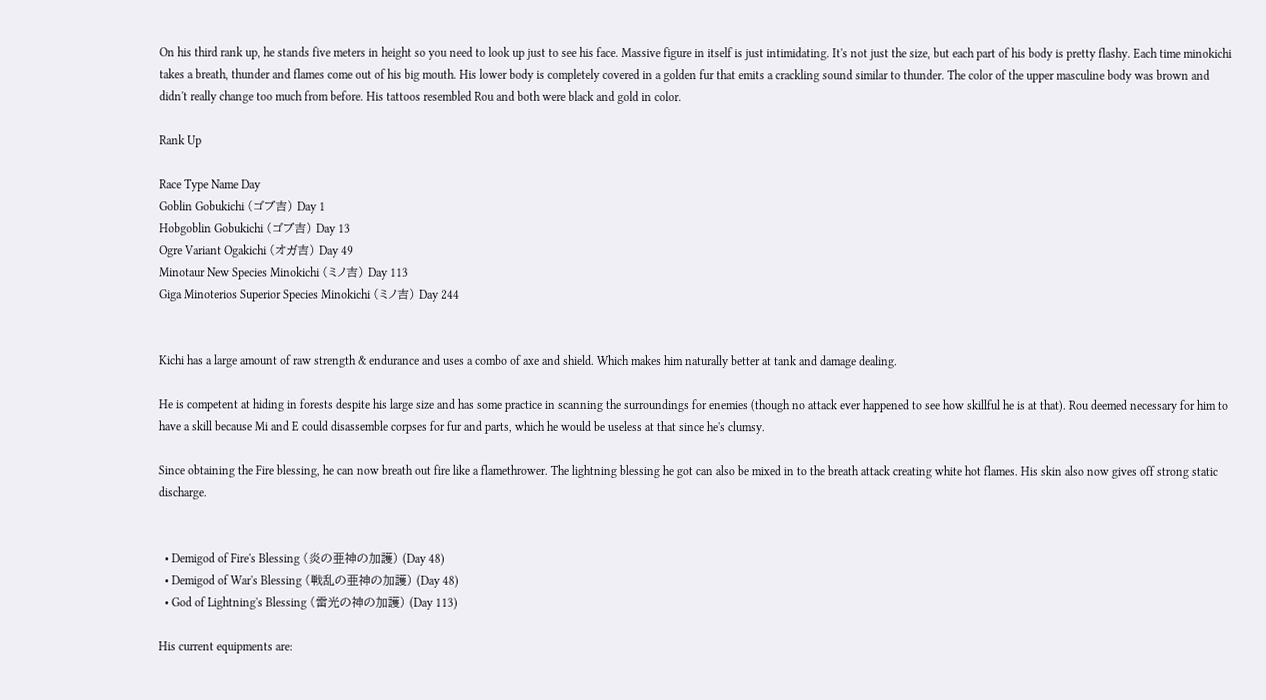On his third rank up, he stands five meters in height so you need to look up just to see his face. Massive figure in itself is just intimidating. It's not just the size, but each part of his body is pretty flashy. Each time minokichi takes a breath, thunder and flames come out of his big mouth. His lower body is completely covered in a golden fur that emits a crackling sound similar to thunder. The color of the upper masculine body was brown and didn't really change too much from before. His tattoos resembled Rou and both were black and gold in color.

Rank Up

Race Type Name Day
Goblin Gobukichi (ゴブ吉) Day 1
Hobgoblin Gobukichi (ゴブ吉) Day 13
Ogre Variant Ogakichi (オガ吉) Day 49
Minotaur New Species Minokichi (ミノ吉) Day 113
Giga Minoterios Superior Species Minokichi (ミノ吉) Day 244


Kichi has a large amount of raw strength & endurance and uses a combo of axe and shield. Which makes him naturally better at tank and damage dealing.

He is competent at hiding in forests despite his large size and has some practice in scanning the surroundings for enemies (though no attack ever happened to see how skillful he is at that). Rou deemed necessary for him to have a skill because Mi and E could disassemble corpses for fur and parts, which he would be useless at that since he's clumsy.

Since obtaining the Fire blessing, he can now breath out fire like a flamethrower. The lightning blessing he got can also be mixed in to the breath attack creating white hot flames. His skin also now gives off strong static discharge.


  • Demigod of Fire's Blessing (炎の亜神の加護) (Day 48)
  • Demigod of War's Blessing (戦乱の亜神の加護) (Day 48)
  • God of Lightning's Blessing (雷光の神の加護) (Day 113)

His current equipments are: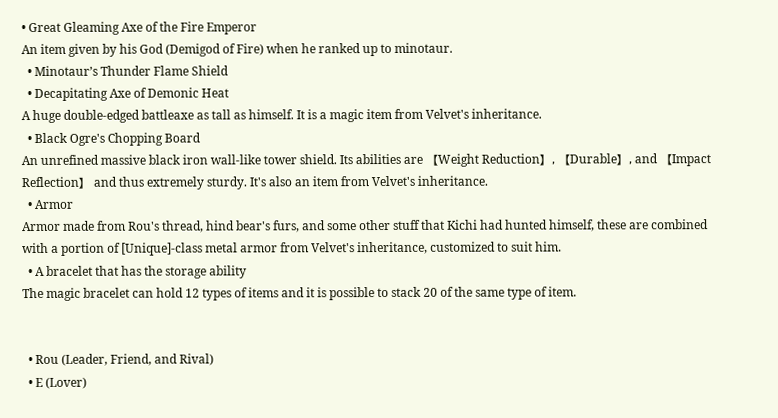• Great Gleaming Axe of the Fire Emperor
An item given by his God (Demigod of Fire) when he ranked up to minotaur.
  • Minotaur’s Thunder Flame Shield
  • Decapitating Axe of Demonic Heat
A huge double-edged battleaxe as tall as himself. It is a magic item from Velvet's inheritance.
  • Black Ogre's Chopping Board
An unrefined massive black iron wall-like tower shield. Its abilities are 【Weight Reduction】, 【Durable】, and 【Impact Reflection】 and thus extremely sturdy. It's also an item from Velvet's inheritance.
  • Armor
Armor made from Rou's thread, hind bear's furs, and some other stuff that Kichi had hunted himself, these are combined with a portion of [Unique]-class metal armor from Velvet's inheritance, customized to suit him.
  • A bracelet that has the storage ability
The magic bracelet can hold 12 types of items and it is possible to stack 20 of the same type of item.


  • Rou (Leader, Friend, and Rival)
  • E (Lover)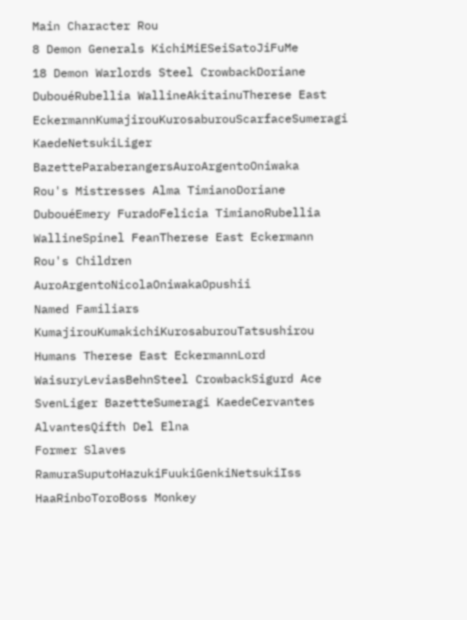Main Character Rou
8 Demon Generals KichiMiESeiSatoJiFuMe
18 Demon Warlords Steel CrowbackDoriane DubouéRubellia WallineAkitainuTherese East EckermannKumajirouKurosaburouScarfaceSumeragi KaedeNetsukiLiger BazetteParaberangersAuroArgentoOniwaka
Rou's Mistresses Alma TimianoDoriane DubouéEmery FuradoFelicia TimianoRubellia WallineSpinel FeanTherese East Eckermann
Rou's Children AuroArgentoNicolaOniwakaOpushii
Named Familiars KumajirouKumakichiKurosaburouTatsushirou
Humans Therese East EckermannLord WaisuryLeviasBehnSteel CrowbackSigurd Ace SvenLiger BazetteSumeragi KaedeCervantes AlvantesQifth Del Elna
Former Slaves RamuraSuputoHazukiFuukiGenkiNetsukiIss HaaRinboToroBoss Monkey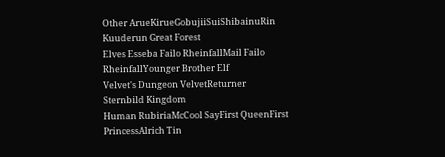Other ArueKirueGobujiiSuiShibainuRin
Kuuderun Great Forest
Elves Esseba Failo RheinfallMail Failo RheinfallYounger Brother Elf
Velvet's Dungeon VelvetReturner
Sternbild Kingdom
Human RubiriaMcCool SayFirst QueenFirst PrincessAlrich Tin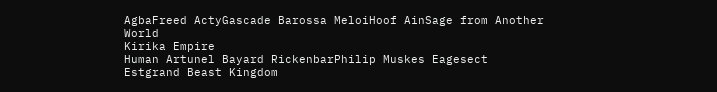AgbaFreed ActyGascade Barossa MeloiHoof AinSage from Another World
Kirika Empire
Human Artunel Bayard RickenbarPhilip Muskes Eagesect
Estgrand Beast Kingdom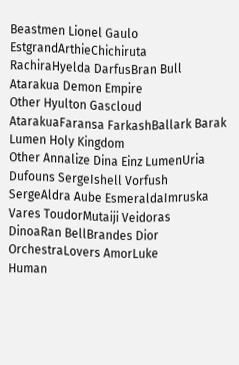Beastmen Lionel Gaulo EstgrandArthieChichiruta RachiraHyelda DarfusBran Bull
Atarakua Demon Empire
Other Hyulton Gascloud AtarakuaFaransa FarkashBallark Barak
Lumen Holy Kingdom
Other Annalize Dina Einz LumenUria Dufouns SergeIshell Vorfush SergeAldra Aube EsmeraldaImruska Vares ToudorMutaiji Veidoras DinoaRan BellBrandes Dior OrchestraLovers AmorLuke
Human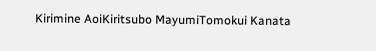Kirimine AoiKiritsubo MayumiTomokui Kanata